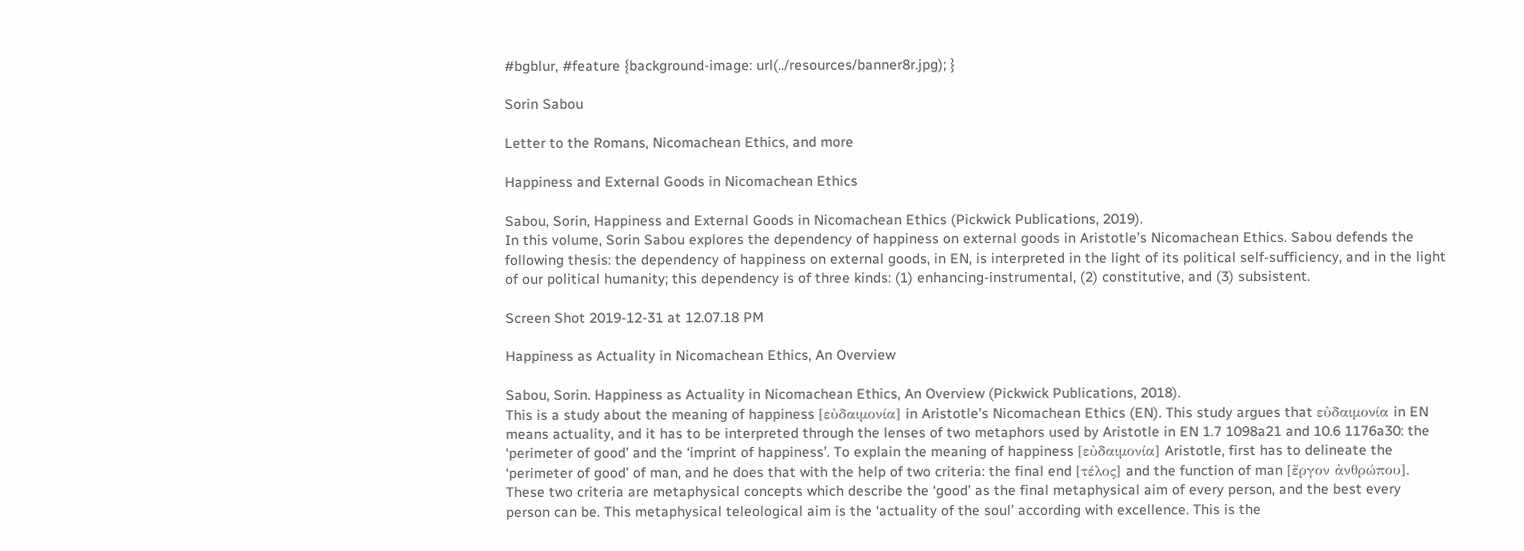#bgblur, #feature {background-image: url(../resources/banner8r.jpg); }

Sorin Sabou

Letter to the Romans, Nicomachean Ethics, and more

Happiness and External Goods in Nicomachean Ethics

Sabou, Sorin, Happiness and External Goods in Nicomachean Ethics (Pickwick Publications, 2019).
In this volume, Sorin Sabou explores the dependency of happiness on external goods in Aristotle’s Nicomachean Ethics. Sabou defends the following thesis: the dependency of happiness on external goods, in EN, is interpreted in the light of its political self-sufficiency, and in the light of our political humanity; this dependency is of three kinds: (1) enhancing-instrumental, (2) constitutive, and (3) subsistent.

Screen Shot 2019-12-31 at 12.07.18 PM

Happiness as Actuality in Nicomachean Ethics, An Overview

Sabou, Sorin. Happiness as Actuality in Nicomachean Ethics, An Overview (Pickwick Publications, 2018).
This is a study about the meaning of happiness [εὐδαιμονία] in Aristotle’s Nicomachean Ethics (EN). This study argues that εὐδαιμονία in EN means actuality, and it has to be interpreted through the lenses of two metaphors used by Aristotle in EN 1.7 1098a21 and 10.6 1176a30: the ‘perimeter of good’ and the ‘imprint of happiness’. To explain the meaning of happiness [εὐδαιμονία] Aristotle, first has to delineate the ‘perimeter of good’ of man, and he does that with the help of two criteria: the final end [τέλος] and the function of man [ἔργον ἀνθρώπου]. These two criteria are metaphysical concepts which describe the ‘good’ as the final metaphysical aim of every person, and the best every person can be. This metaphysical teleological aim is the ‘actuality of the soul’ according with excellence. This is the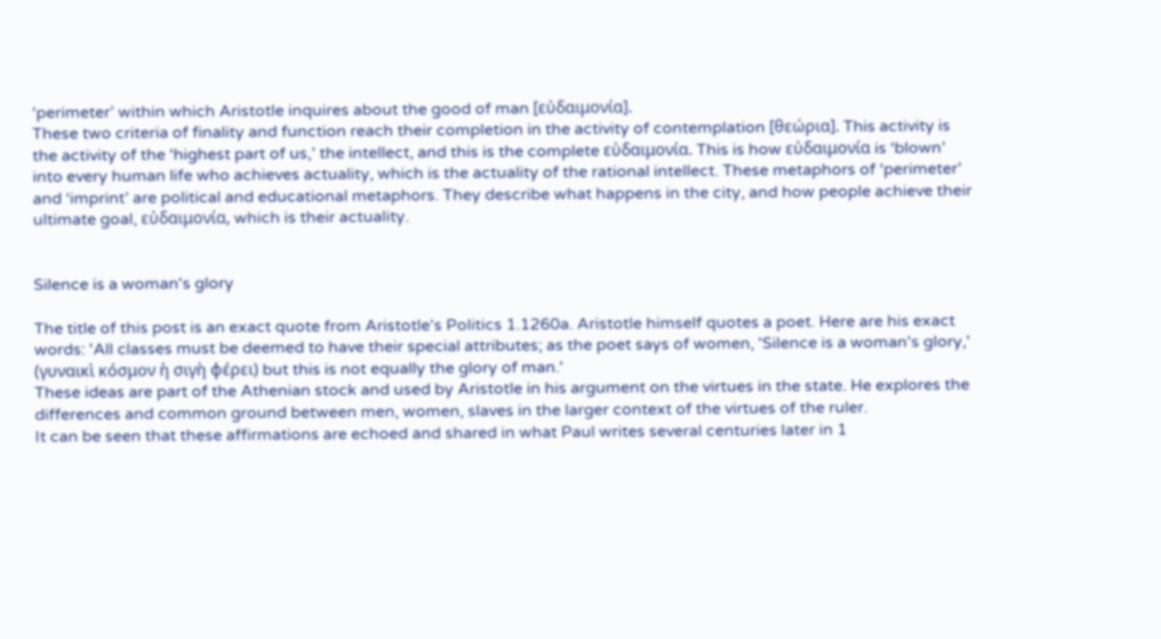‘perimeter’ within which Aristotle inquires about the good of man [εὐδαιμονία].
These two criteria of finality and function reach their completion in the activity of contemplation [θεώρια]. This activity is the activity of the ‘highest part of us,’ the intellect, and this is the complete εὐδαιμονία. This is how εὐδαιμονία is ‘blown’ into every human life who achieves actuality, which is the actuality of the rational intellect. These metaphors of ‘perimeter’ and ‘imprint’ are political and educational metaphors. They describe what happens in the city, and how people achieve their ultimate goal, εὐδαιμονία, which is their actuality.


Silence is a woman's glory

The title of this post is an exact quote from Aristotle's Politics 1.1260a. Aristotle himself quotes a poet. Here are his exact words: 'All classes must be deemed to have their special attributes; as the poet says of women, 'Silence is a woman's glory,' (γυναικὶ κόσμον ἡ σιγὴ φέρει) but this is not equally the glory of man.'
These ideas are part of the Athenian stock and used by Aristotle in his argument on the virtues in the state. He explores the differences and common ground between men, women, slaves in the larger context of the virtues of the ruler.
It can be seen that these affirmations are echoed and shared in what Paul writes several centuries later in 1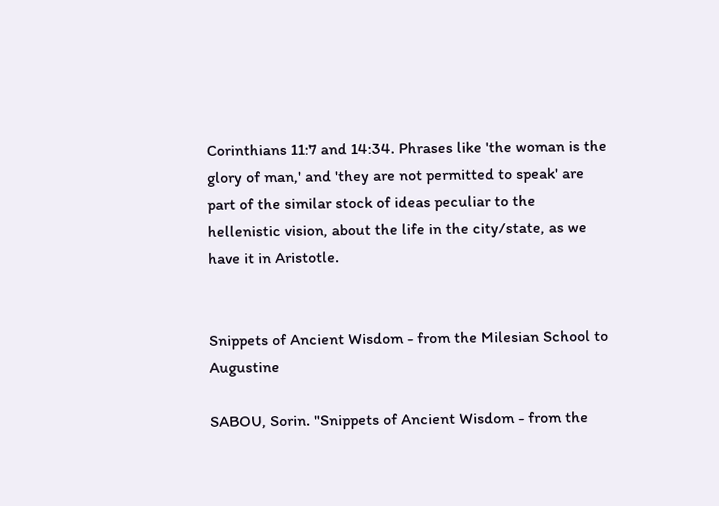Corinthians 11:7 and 14:34. Phrases like 'the woman is the glory of man,' and 'they are not permitted to speak' are part of the similar stock of ideas peculiar to the hellenistic vision, about the life in the city/state, as we have it in Aristotle.


Snippets of Ancient Wisdom - from the Milesian School to Augustine

SABOU, Sorin. "Snippets of Ancient Wisdom - from the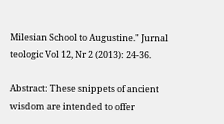Milesian School to Augustine." Jurnal teologic Vol 12, Nr 2 (2013): 24-36.

Abstract: These snippets of ancient wisdom are intended to offer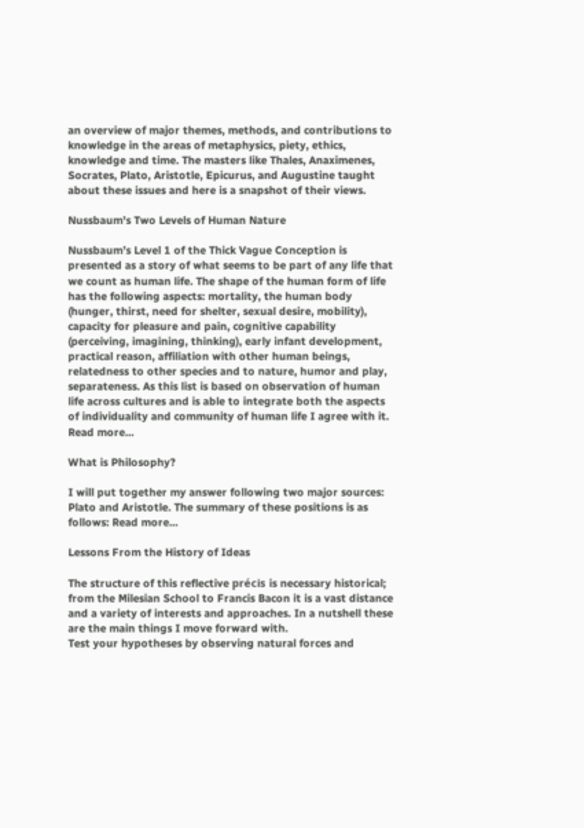an overview of major themes, methods, and contributions to knowledge in the areas of metaphysics, piety, ethics, knowledge and time. The masters like Thales, Anaximenes, Socrates, Plato, Aristotle, Epicurus, and Augustine taught about these issues and here is a snapshot of their views.

Nussbaum's Two Levels of Human Nature

Nussbaum’s Level 1 of the Thick Vague Conception is presented as a story of what seems to be part of any life that we count as human life. The shape of the human form of life has the following aspects: mortality, the human body (hunger, thirst, need for shelter, sexual desire, mobility), capacity for pleasure and pain, cognitive capability (perceiving, imagining, thinking), early infant development, practical reason, affiliation with other human beings, relatedness to other species and to nature, humor and play, separateness. As this list is based on observation of human life across cultures and is able to integrate both the aspects of individuality and community of human life I agree with it. Read more...

What is Philosophy?

I will put together my answer following two major sources: Plato and Aristotle. The summary of these positions is as follows: Read more...

Lessons From the History of Ideas

The structure of this reflective précis is necessary historical; from the Milesian School to Francis Bacon it is a vast distance and a variety of interests and approaches. In a nutshell these are the main things I move forward with.
Test your hypotheses by observing natural forces and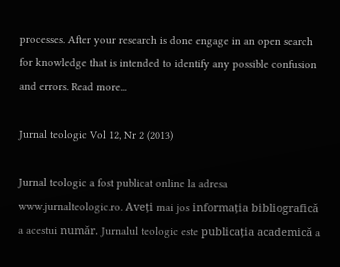processes. After your research is done engage in an open search for knowledge that is intended to identify any possible confusion and errors. Read more...

Jurnal teologic Vol 12, Nr 2 (2013)

Jurnal teologic a fost publicat online la adresa www.jurnalteologic.ro. Aveți mai jos informația bibliografică a acestui număr. Jurnalul teologic este publicația academică a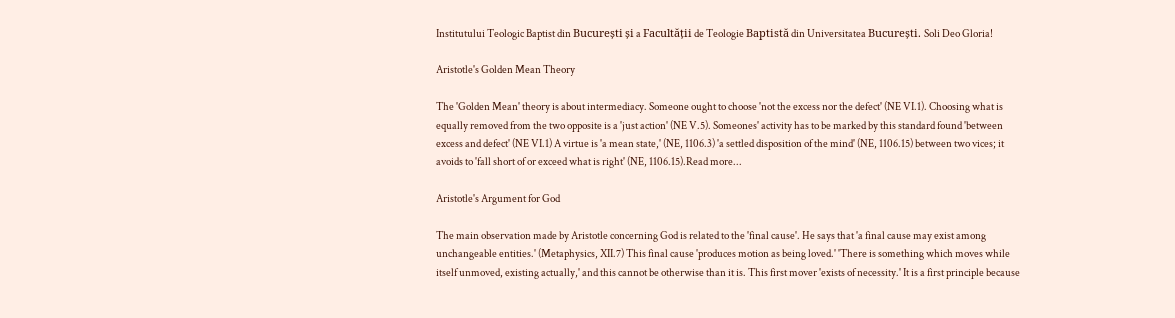Institutului Teologic Baptist din București și a Facultății de Teologie Baptistă din Universitatea București. Soli Deo Gloria!

Aristotle's Golden Mean Theory

The 'Golden Mean' theory is about intermediacy. Someone ought to choose 'not the excess nor the defect' (NE VI.1). Choosing what is equally removed from the two opposite is a 'just action' (NE V.5). Someones' activity has to be marked by this standard found 'between excess and defect' (NE VI.1) A virtue is 'a mean state,' (NE, 1106.3) 'a settled disposition of the mind' (NE, 1106.15) between two vices; it avoids to 'fall short of or exceed what is right' (NE, 1106.15).Read more...

Aristotle's Argument for God

The main observation made by Aristotle concerning God is related to the 'final cause'. He says that 'a final cause may exist among unchangeable entities.' (Metaphysics, XII.7) This final cause 'produces motion as being loved.' 'There is something which moves while itself unmoved, existing actually,' and this cannot be otherwise than it is. This first mover 'exists of necessity.' It is a first principle because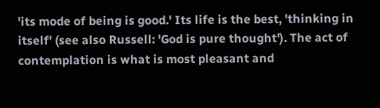'its mode of being is good.' Its life is the best, 'thinking in itself' (see also Russell: 'God is pure thought'). The act of contemplation is what is most pleasant and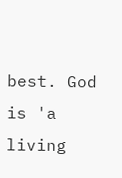best. God is 'a living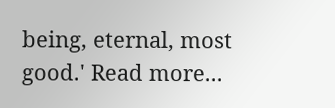being, eternal, most good.' Read more...